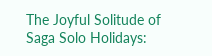The Joyful Solitude of Saga Solo Holidays: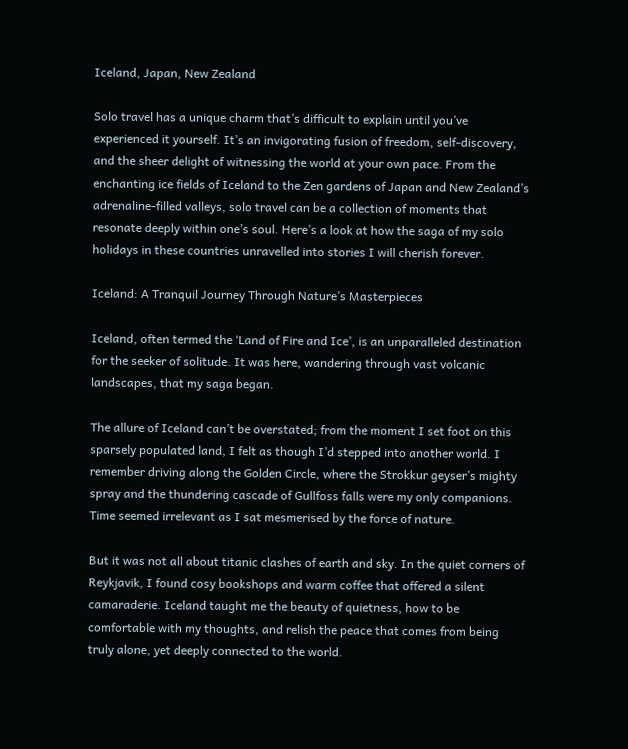Iceland, Japan, New Zealand

Solo travel has a unique charm that’s difficult to explain until you’ve experienced it yourself. It’s an invigorating fusion of freedom, self-discovery, and the sheer delight of witnessing the world at your own pace. From the enchanting ice fields of Iceland to the Zen gardens of Japan and New Zealand’s adrenaline-filled valleys, solo travel can be a collection of moments that resonate deeply within one’s soul. Here’s a look at how the saga of my solo holidays in these countries unravelled into stories I will cherish forever.

Iceland: A Tranquil Journey Through Nature’s Masterpieces

Iceland, often termed the ‘Land of Fire and Ice’, is an unparalleled destination for the seeker of solitude. It was here, wandering through vast volcanic landscapes, that my saga began.

The allure of Iceland can’t be overstated; from the moment I set foot on this sparsely populated land, I felt as though I’d stepped into another world. I remember driving along the Golden Circle, where the Strokkur geyser’s mighty spray and the thundering cascade of Gullfoss falls were my only companions. Time seemed irrelevant as I sat mesmerised by the force of nature.

But it was not all about titanic clashes of earth and sky. In the quiet corners of Reykjavik, I found cosy bookshops and warm coffee that offered a silent camaraderie. Iceland taught me the beauty of quietness, how to be comfortable with my thoughts, and relish the peace that comes from being truly alone, yet deeply connected to the world.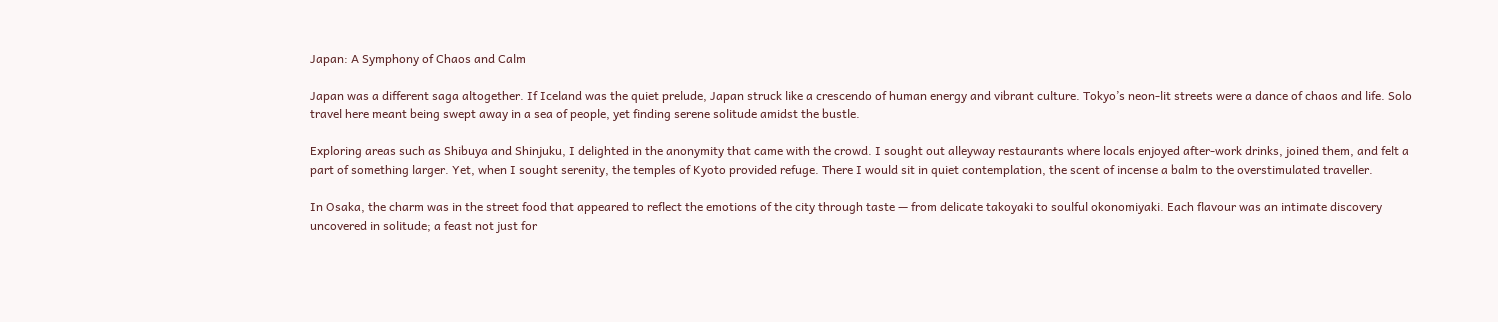Japan: A Symphony of Chaos and Calm

Japan was a different saga altogether. If Iceland was the quiet prelude, Japan struck like a crescendo of human energy and vibrant culture. Tokyo’s neon-lit streets were a dance of chaos and life. Solo travel here meant being swept away in a sea of people, yet finding serene solitude amidst the bustle.

Exploring areas such as Shibuya and Shinjuku, I delighted in the anonymity that came with the crowd. I sought out alleyway restaurants where locals enjoyed after-work drinks, joined them, and felt a part of something larger. Yet, when I sought serenity, the temples of Kyoto provided refuge. There I would sit in quiet contemplation, the scent of incense a balm to the overstimulated traveller.

In Osaka, the charm was in the street food that appeared to reflect the emotions of the city through taste — from delicate takoyaki to soulful okonomiyaki. Each flavour was an intimate discovery uncovered in solitude; a feast not just for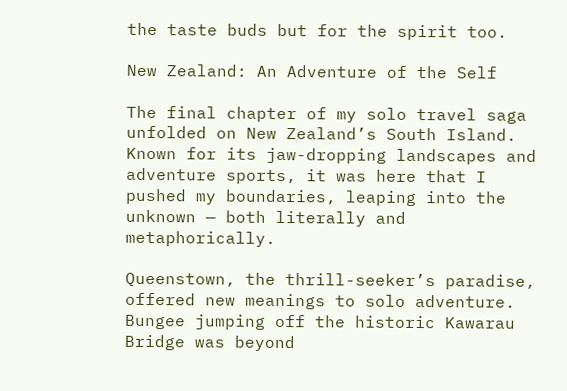the taste buds but for the spirit too.

New Zealand: An Adventure of the Self

The final chapter of my solo travel saga unfolded on New Zealand’s South Island. Known for its jaw-dropping landscapes and adventure sports, it was here that I pushed my boundaries, leaping into the unknown — both literally and metaphorically.

Queenstown, the thrill-seeker’s paradise, offered new meanings to solo adventure. Bungee jumping off the historic Kawarau Bridge was beyond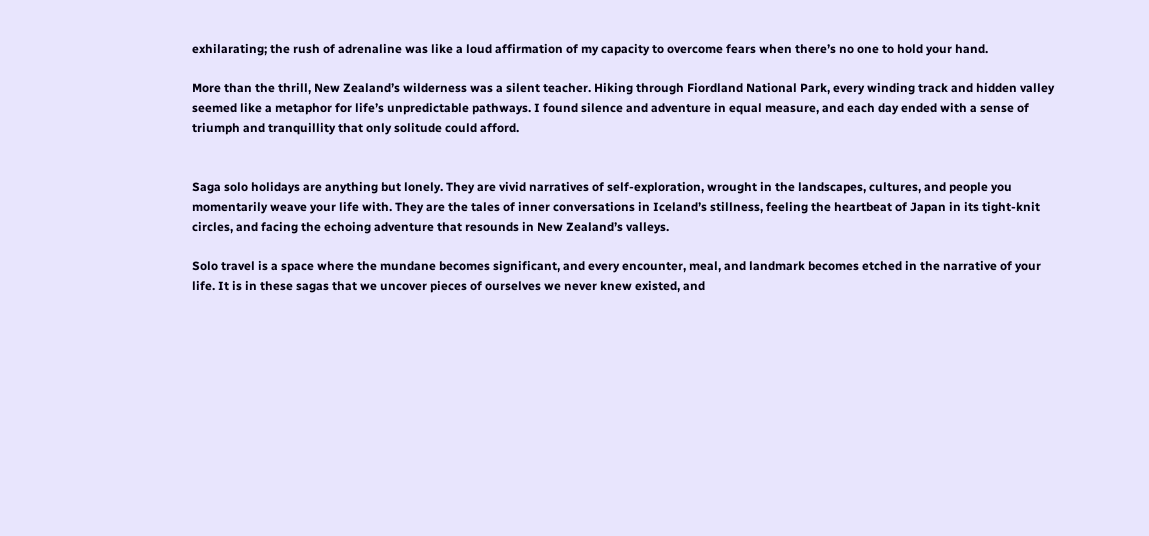exhilarating; the rush of adrenaline was like a loud affirmation of my capacity to overcome fears when there’s no one to hold your hand.

More than the thrill, New Zealand’s wilderness was a silent teacher. Hiking through Fiordland National Park, every winding track and hidden valley seemed like a metaphor for life’s unpredictable pathways. I found silence and adventure in equal measure, and each day ended with a sense of triumph and tranquillity that only solitude could afford.


Saga solo holidays are anything but lonely. They are vivid narratives of self-exploration, wrought in the landscapes, cultures, and people you momentarily weave your life with. They are the tales of inner conversations in Iceland’s stillness, feeling the heartbeat of Japan in its tight-knit circles, and facing the echoing adventure that resounds in New Zealand’s valleys.

Solo travel is a space where the mundane becomes significant, and every encounter, meal, and landmark becomes etched in the narrative of your life. It is in these sagas that we uncover pieces of ourselves we never knew existed, and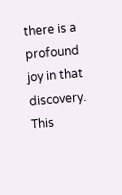there is a profound joy in that discovery. This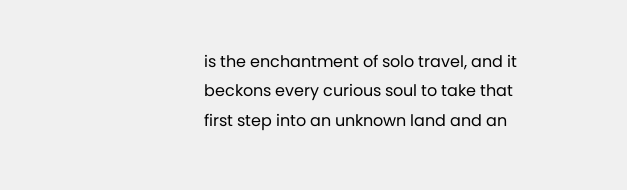is the enchantment of solo travel, and it beckons every curious soul to take that first step into an unknown land and an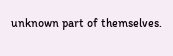unknown part of themselves.